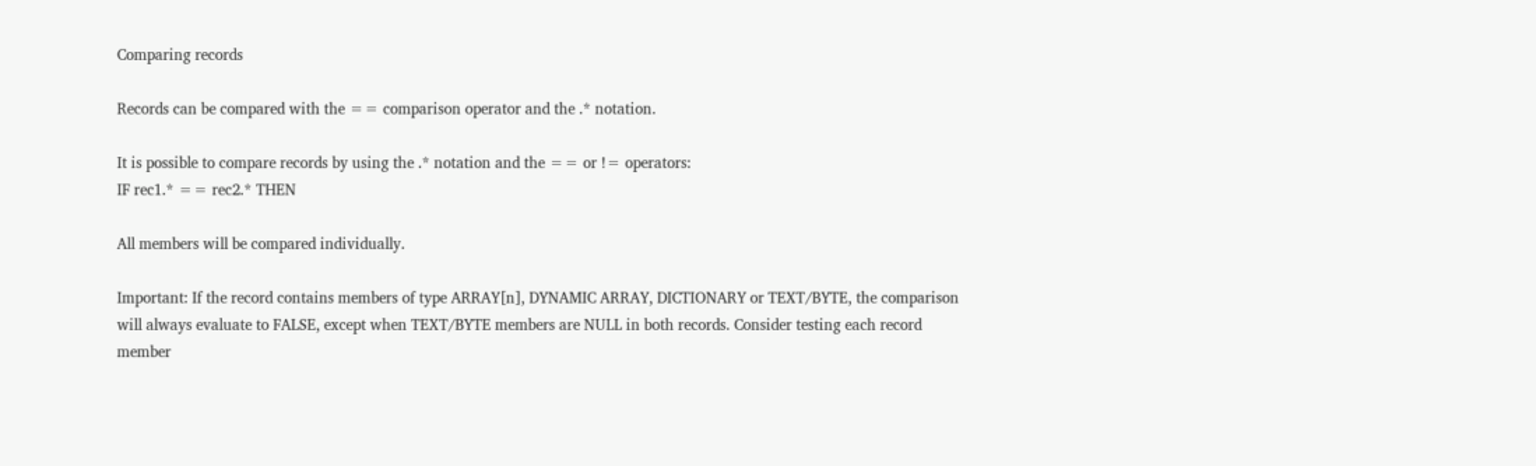Comparing records

Records can be compared with the == comparison operator and the .* notation.

It is possible to compare records by using the .* notation and the == or != operators:
IF rec1.* == rec2.* THEN

All members will be compared individually.

Important: If the record contains members of type ARRAY[n], DYNAMIC ARRAY, DICTIONARY or TEXT/BYTE, the comparison will always evaluate to FALSE, except when TEXT/BYTE members are NULL in both records. Consider testing each record member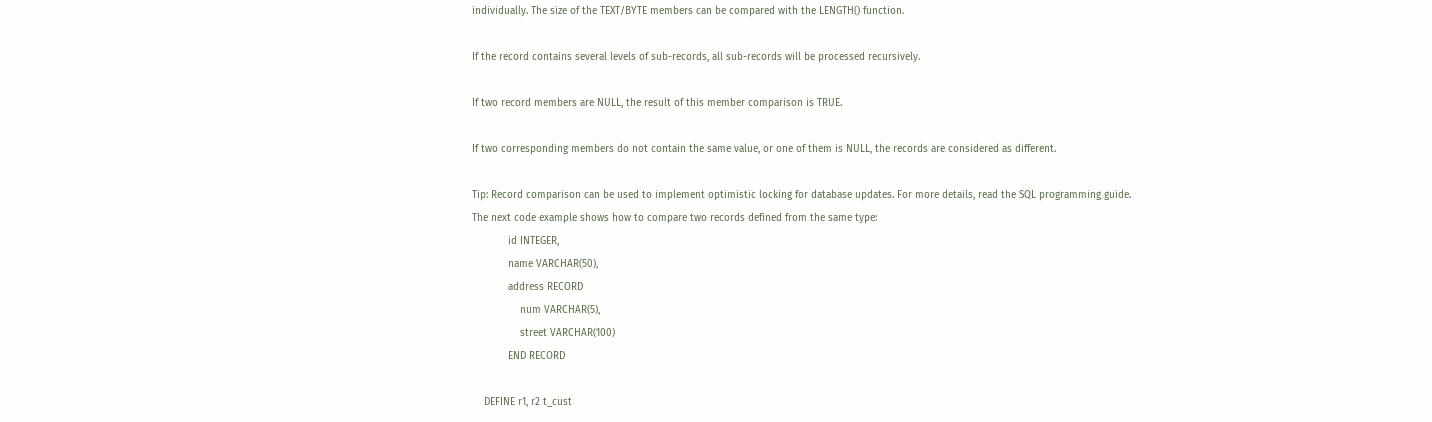individually. The size of the TEXT/BYTE members can be compared with the LENGTH() function.

If the record contains several levels of sub-records, all sub-records will be processed recursively.

If two record members are NULL, the result of this member comparison is TRUE.

If two corresponding members do not contain the same value, or one of them is NULL, the records are considered as different.

Tip: Record comparison can be used to implement optimistic locking for database updates. For more details, read the SQL programming guide.
The next code example shows how to compare two records defined from the same type:
            id INTEGER,
            name VARCHAR(50),
            address RECORD
                num VARCHAR(5),
                street VARCHAR(100)
            END RECORD

    DEFINE r1, r2 t_cust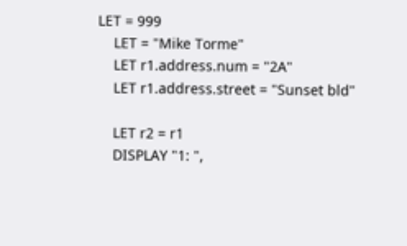LET = 999
    LET = "Mike Torme"
    LET r1.address.num = "2A"
    LET r1.address.street = "Sunset bld"

    LET r2 = r1
    DISPLAY "1: ",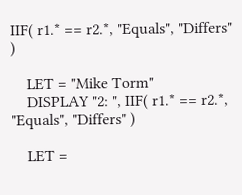IIF( r1.* == r2.*, "Equals", "Differs" )

    LET = "Mike Torm"
    DISPLAY "2: ", IIF( r1.* == r2.*, "Equals", "Differs" )

    LET =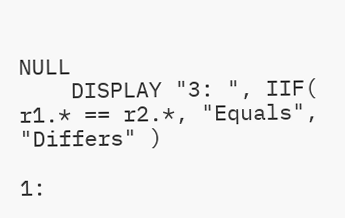NULL
    DISPLAY "3: ", IIF( r1.* == r2.*, "Equals", "Differs" )

1: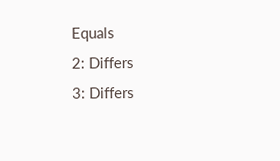Equals
2: Differs
3: Differs